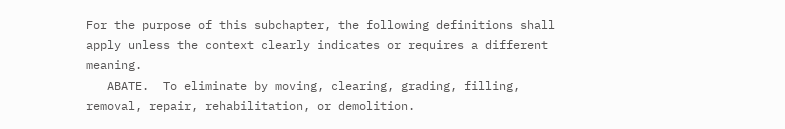For the purpose of this subchapter, the following definitions shall apply unless the context clearly indicates or requires a different meaning.
   ABATE.  To eliminate by moving, clearing, grading, filling, removal, repair, rehabilitation, or demolition.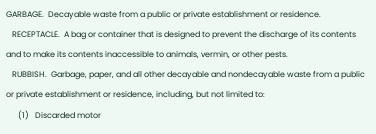GARBAGE.  Decayable waste from a public or private establishment or residence.
   RECEPTACLE.  A bag or container that is designed to prevent the discharge of its contents and to make its contents inaccessible to animals, vermin, or other pests.
   RUBBISH.  Garbage, paper, and all other decayable and nondecayable waste from a public or private establishment or residence, including, but not limited to:
      (1)   Discarded motor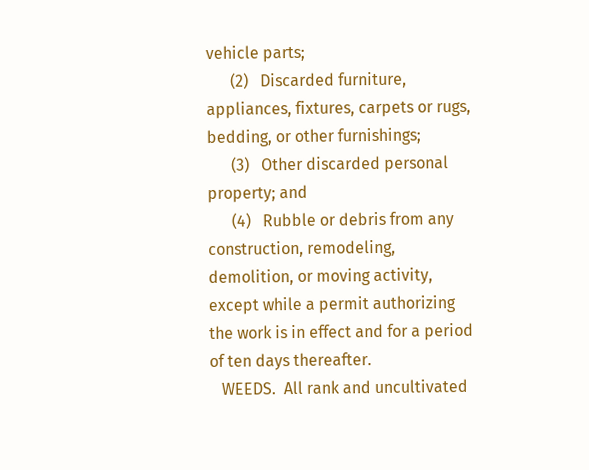vehicle parts;
      (2)   Discarded furniture, appliances, fixtures, carpets or rugs, bedding, or other furnishings;
      (3)   Other discarded personal property; and
      (4)   Rubble or debris from any construction, remodeling, demolition, or moving activity, except while a permit authorizing the work is in effect and for a period of ten days thereafter.
   WEEDS.  All rank and uncultivated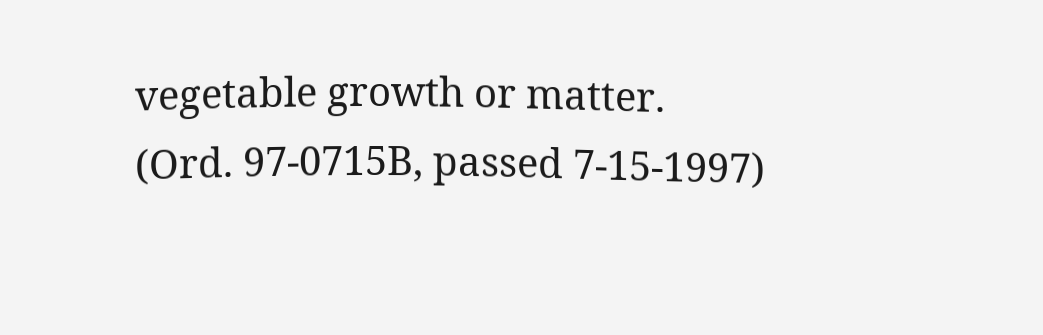vegetable growth or matter.
(Ord. 97-0715B, passed 7-15-1997)